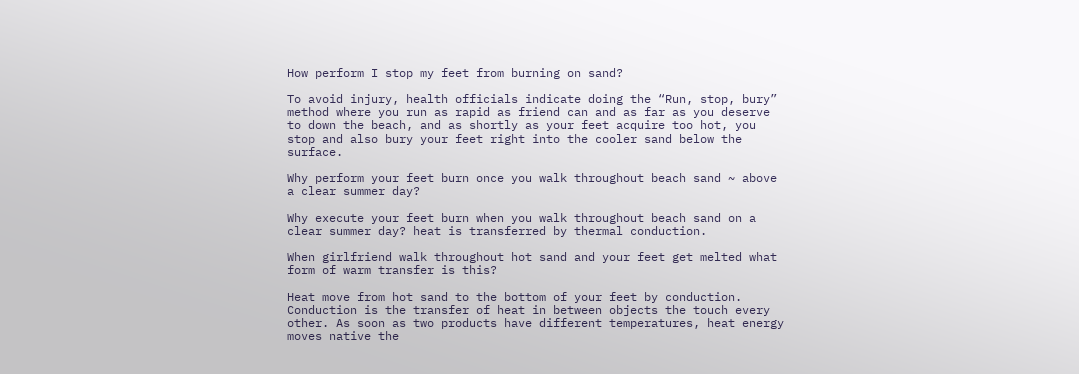How perform I stop my feet from burning on sand?

To avoid injury, health officials indicate doing the “Run, stop, bury” method where you run as rapid as friend can and as far as you deserve to down the beach, and as shortly as your feet acquire too hot, you stop and also bury your feet right into the cooler sand below the surface.

Why perform your feet burn once you walk throughout beach sand ~ above a clear summer day?

Why execute your feet burn when you walk throughout beach sand on a clear summer day? heat is transferred by thermal conduction.

When girlfriend walk throughout hot sand and your feet get melted what form of warm transfer is this?

Heat move from hot sand to the bottom of your feet by conduction. Conduction is the transfer of heat in between objects the touch every other. As soon as two products have different temperatures, heat energy moves native the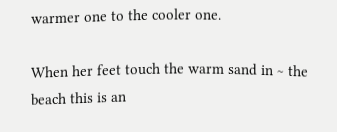warmer one to the cooler one.

When her feet touch the warm sand in ~ the beach this is an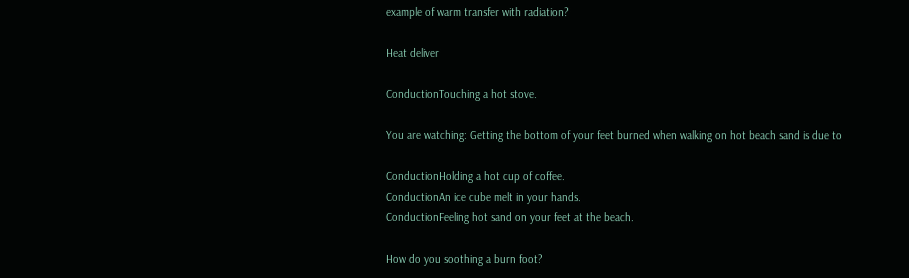example of warm transfer with radiation?

Heat deliver

ConductionTouching a hot stove.

You are watching: Getting the bottom of your feet burned when walking on hot beach sand is due to

ConductionHolding a hot cup of coffee.
ConductionAn ice cube melt in your hands.
ConductionFeeling hot sand on your feet at the beach.

How do you soothing a burn foot?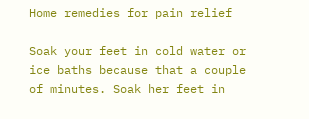Home remedies for pain relief

Soak your feet in cold water or ice baths because that a couple of minutes. Soak her feet in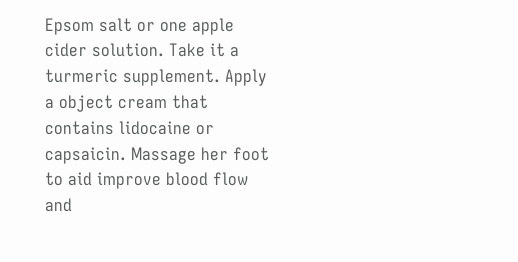Epsom salt or one apple cider solution. Take it a turmeric supplement. Apply a object cream that contains lidocaine or capsaicin. Massage her foot to aid improve blood flow and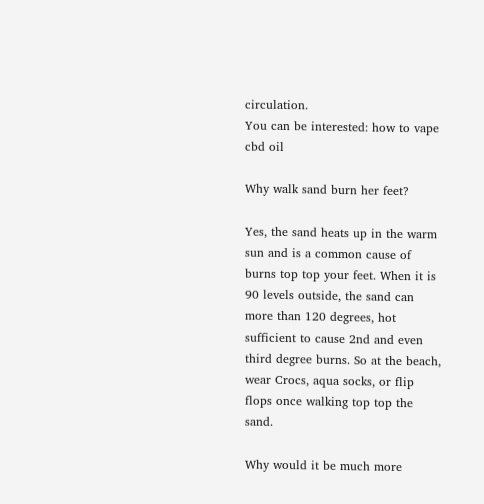circulation.
You can be interested: how to vape cbd oil

Why walk sand burn her feet?

Yes, the sand heats up in the warm sun and is a common cause of burns top top your feet. When it is 90 levels outside, the sand can more than 120 degrees, hot sufficient to cause 2nd and even third degree burns. So at the beach, wear Crocs, aqua socks, or flip flops once walking top top the sand.

Why would it be much more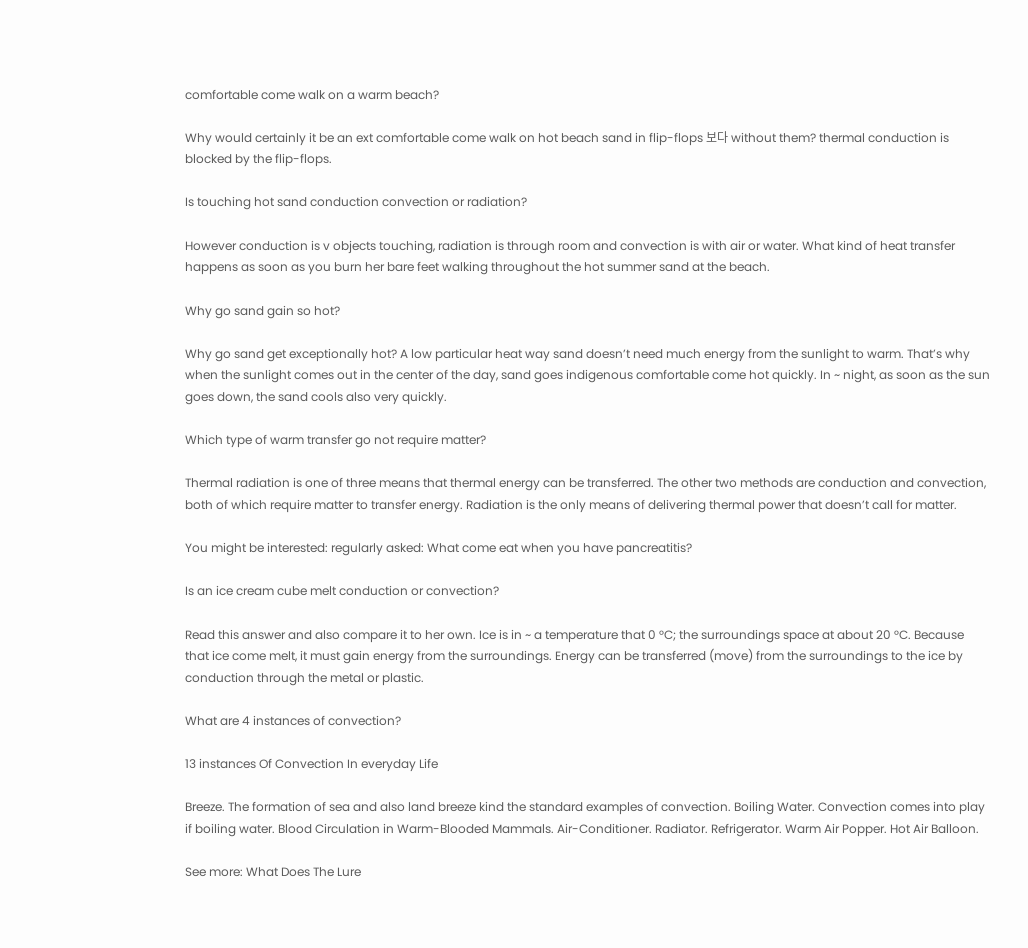comfortable come walk on a warm beach?

Why would certainly it be an ext comfortable come walk on hot beach sand in flip-flops 보다 without them? thermal conduction is blocked by the flip-flops.

Is touching hot sand conduction convection or radiation?

However conduction is v objects touching, radiation is through room and convection is with air or water. What kind of heat transfer happens as soon as you burn her bare feet walking throughout the hot summer sand at the beach.

Why go sand gain so hot?

Why go sand get exceptionally hot? A low particular heat way sand doesn’t need much energy from the sunlight to warm. That’s why when the sunlight comes out in the center of the day, sand goes indigenous comfortable come hot quickly. In ~ night, as soon as the sun goes down, the sand cools also very quickly.

Which type of warm transfer go not require matter?

Thermal radiation is one of three means that thermal energy can be transferred. The other two methods are conduction and convection, both of which require matter to transfer energy. Radiation is the only means of delivering thermal power that doesn’t call for matter.

You might be interested: regularly asked: What come eat when you have pancreatitis?

Is an ice cream cube melt conduction or convection?

Read this answer and also compare it to her own. Ice is in ~ a temperature that 0 °C; the surroundings space at about 20 °C. Because that ice come melt, it must gain energy from the surroundings. Energy can be transferred (move) from the surroundings to the ice by conduction through the metal or plastic.

What are 4 instances of convection?

13 instances Of Convection In everyday Life

Breeze. The formation of sea and also land breeze kind the standard examples of convection. Boiling Water. Convection comes into play if boiling water. Blood Circulation in Warm-Blooded Mammals. Air-Conditioner. Radiator. Refrigerator. Warm Air Popper. Hot Air Balloon.

See more: What Does The Lure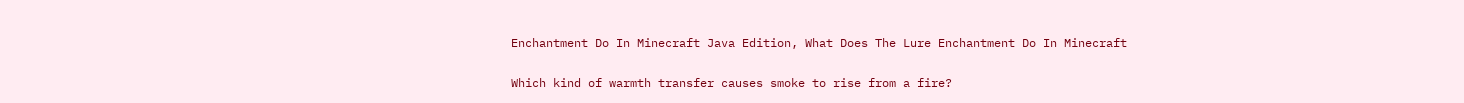Enchantment Do In Minecraft Java Edition, What Does The Lure Enchantment Do In Minecraft

Which kind of warmth transfer causes smoke to rise from a fire?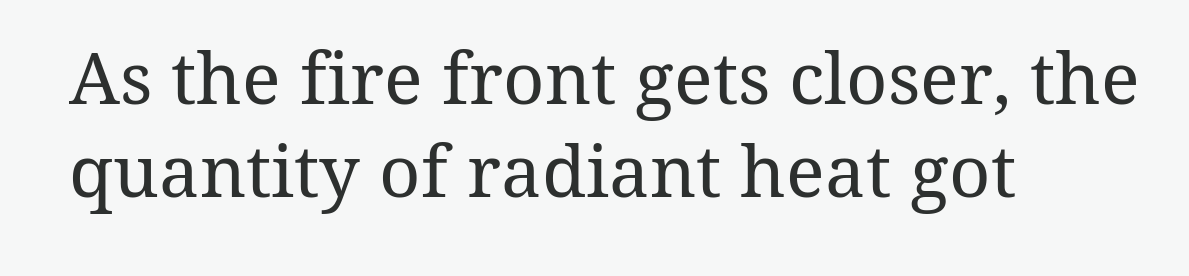As the fire front gets closer, the quantity of radiant heat got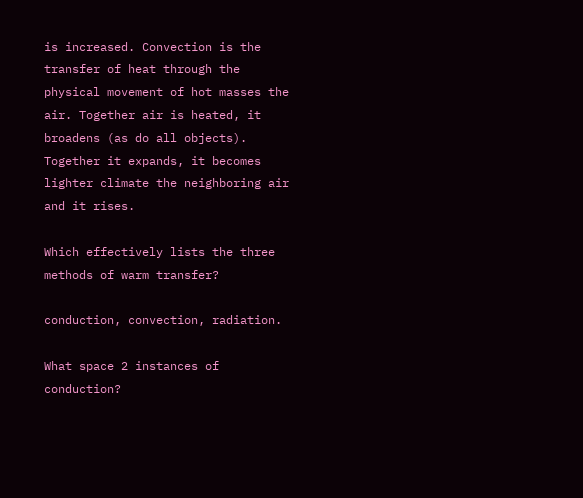is increased. Convection is the transfer of heat through the physical movement of hot masses the air. Together air is heated, it broadens (as do all objects). Together it expands, it becomes lighter climate the neighboring air and it rises.

Which effectively lists the three methods of warm transfer?

conduction, convection, radiation.

What space 2 instances of conduction?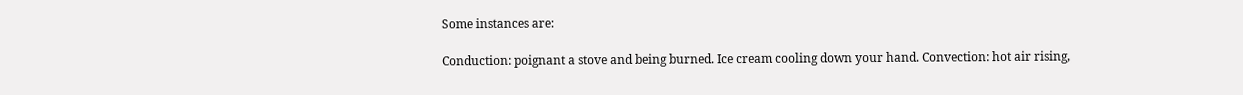Some instances are:

Conduction: poignant a stove and being burned. Ice cream cooling down your hand. Convection: hot air rising,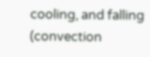cooling, and falling (convection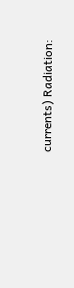currents) Radiation: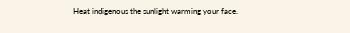Heat indigenous the sunlight warming your face.